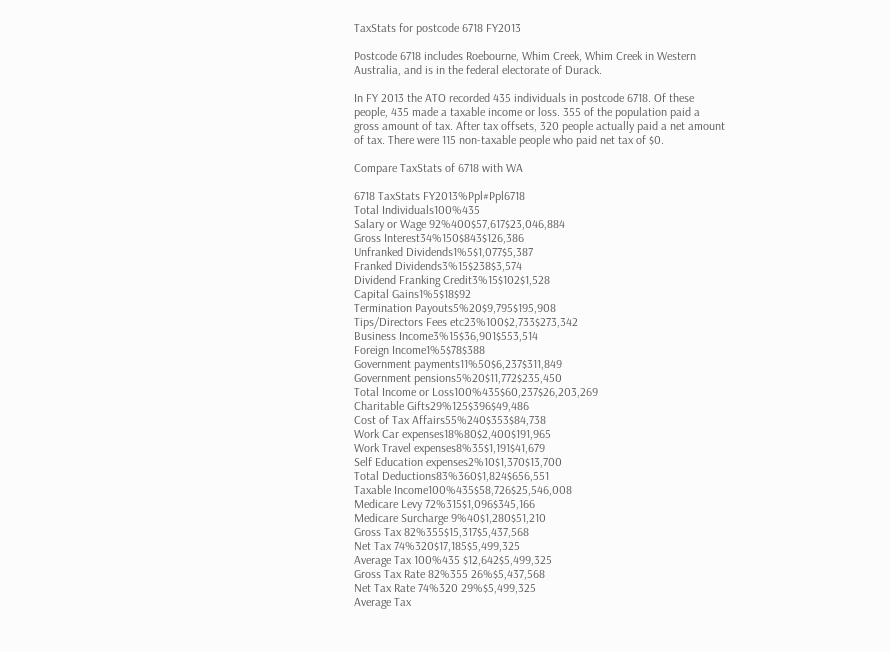TaxStats for postcode 6718 FY2013

Postcode 6718 includes Roebourne, Whim Creek, Whim Creek in Western Australia, and is in the federal electorate of Durack.

In FY 2013 the ATO recorded 435 individuals in postcode 6718. Of these people, 435 made a taxable income or loss. 355 of the population paid a gross amount of tax. After tax offsets, 320 people actually paid a net amount of tax. There were 115 non-taxable people who paid net tax of $0.

Compare TaxStats of 6718 with WA

6718 TaxStats FY2013%Ppl#Ppl6718
Total Individuals100%435
Salary or Wage 92%400$57,617$23,046,884
Gross Interest34%150$843$126,386
Unfranked Dividends1%5$1,077$5,387
Franked Dividends3%15$238$3,574
Dividend Franking Credit3%15$102$1,528
Capital Gains1%5$18$92
Termination Payouts5%20$9,795$195,908
Tips/Directors Fees etc23%100$2,733$273,342
Business Income3%15$36,901$553,514
Foreign Income1%5$78$388
Government payments11%50$6,237$311,849
Government pensions5%20$11,772$235,450
Total Income or Loss100%435$60,237$26,203,269
Charitable Gifts29%125$396$49,486
Cost of Tax Affairs55%240$353$84,738
Work Car expenses18%80$2,400$191,965
Work Travel expenses8%35$1,191$41,679
Self Education expenses2%10$1,370$13,700
Total Deductions83%360$1,824$656,551
Taxable Income100%435$58,726$25,546,008
Medicare Levy 72%315$1,096$345,166
Medicare Surcharge 9%40$1,280$51,210
Gross Tax 82%355$15,317$5,437,568
Net Tax 74%320$17,185$5,499,325
Average Tax 100%435 $12,642$5,499,325
Gross Tax Rate 82%355 26%$5,437,568
Net Tax Rate 74%320 29%$5,499,325
Average Tax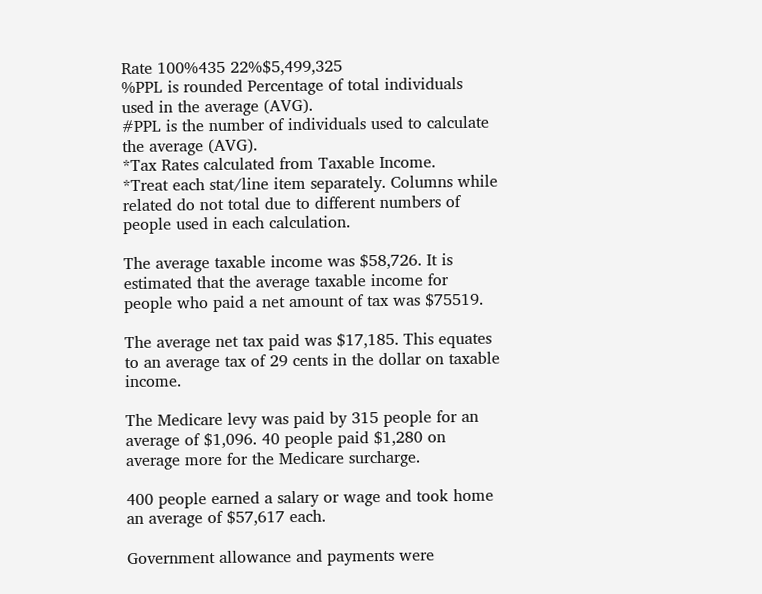Rate 100%435 22%$5,499,325
%PPL is rounded Percentage of total individuals used in the average (AVG).
#PPL is the number of individuals used to calculate the average (AVG).
*Tax Rates calculated from Taxable Income.
*Treat each stat/line item separately. Columns while related do not total due to different numbers of people used in each calculation.

The average taxable income was $58,726. It is estimated that the average taxable income for people who paid a net amount of tax was $75519.

The average net tax paid was $17,185. This equates to an average tax of 29 cents in the dollar on taxable income.

The Medicare levy was paid by 315 people for an average of $1,096. 40 people paid $1,280 on average more for the Medicare surcharge.

400 people earned a salary or wage and took home an average of $57,617 each.

Government allowance and payments were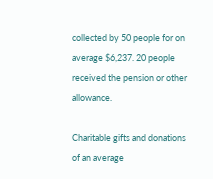collected by 50 people for on average $6,237. 20 people received the pension or other allowance.

Charitable gifts and donations of an average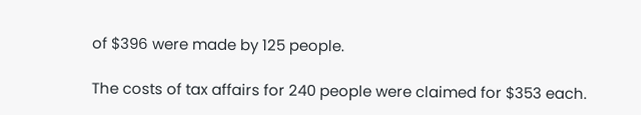of $396 were made by 125 people.

The costs of tax affairs for 240 people were claimed for $353 each.